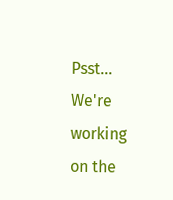Psst... We're working on the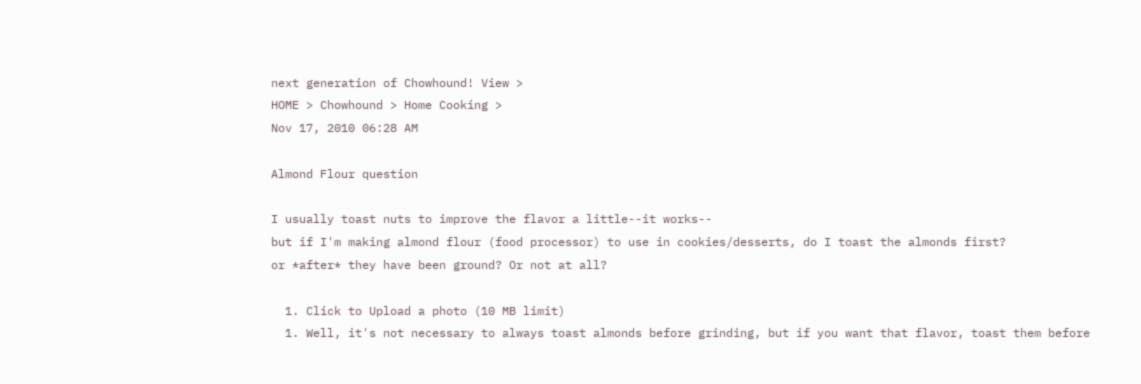next generation of Chowhound! View >
HOME > Chowhound > Home Cooking >
Nov 17, 2010 06:28 AM

Almond Flour question

I usually toast nuts to improve the flavor a little--it works--
but if I'm making almond flour (food processor) to use in cookies/desserts, do I toast the almonds first?
or *after* they have been ground? Or not at all?

  1. Click to Upload a photo (10 MB limit)
  1. Well, it's not necessary to always toast almonds before grinding, but if you want that flavor, toast them before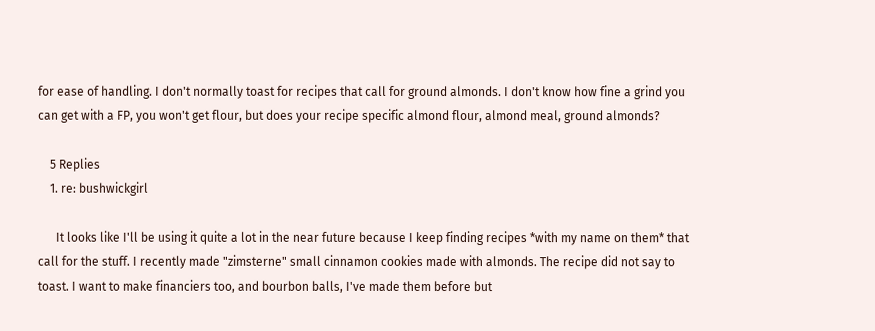for ease of handling. I don't normally toast for recipes that call for ground almonds. I don't know how fine a grind you can get with a FP, you won't get flour, but does your recipe specific almond flour, almond meal, ground almonds?

    5 Replies
    1. re: bushwickgirl

      It looks like I'll be using it quite a lot in the near future because I keep finding recipes *with my name on them* that call for the stuff. I recently made "zimsterne" small cinnamon cookies made with almonds. The recipe did not say to toast. I want to make financiers too, and bourbon balls, I've made them before but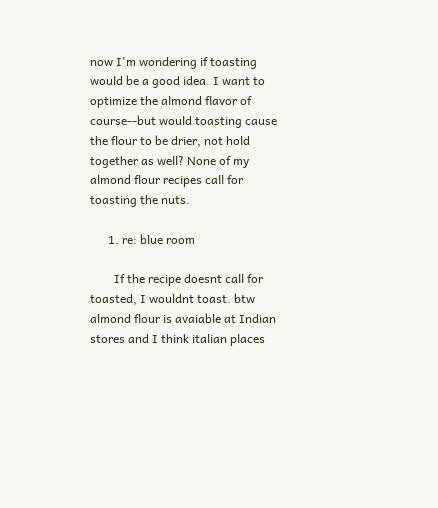now I'm wondering if toasting would be a good idea. I want to optimize the almond flavor of course--but would toasting cause the flour to be drier, not hold together as well? None of my almond flour recipes call for toasting the nuts.

      1. re: blue room

        If the recipe doesnt call for toasted, I wouldnt toast. btw almond flour is avaiable at Indian stores and I think italian places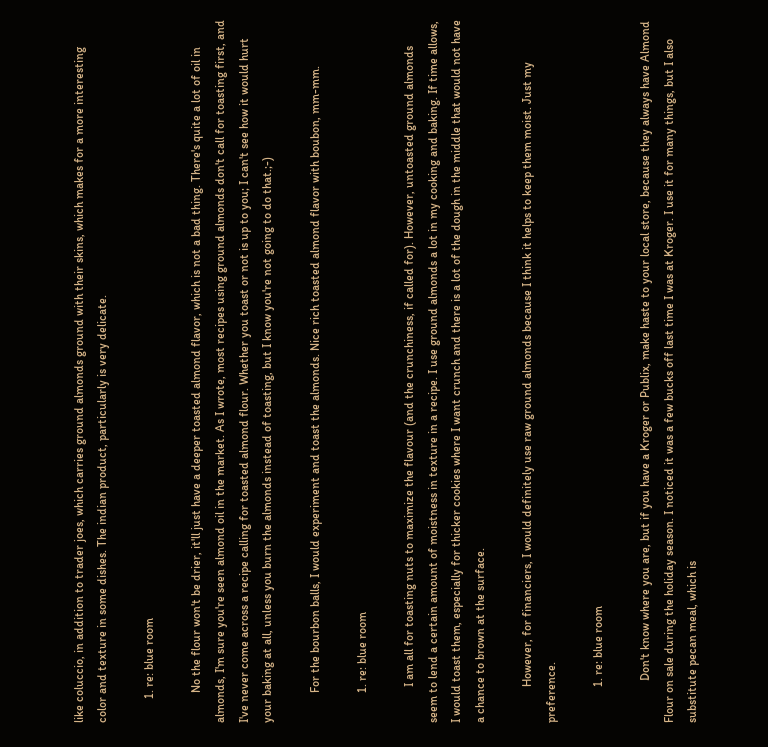like coluccio, in addition to trader joes, which carries ground almonds ground with their skins, which makes for a more interesting color and texture in some dishes. The indian product, particularly is very delicate.

        1. re: blue room

          No the flour won't be drier, it'll just have a deeper toasted almond flavor, which is not a bad thing. There's quite a lot of oil in almonds, I'm sure you're seen almond oil in the market. As I wrote, most recipes using ground almonds don't call for toasting first, and I've never come across a recipe calling for toasted almond flour. Whether you toast or not is up to you; I can't see how it would hurt your baking at all, unless you burn the almonds instead of toasting, but I know you're not going to do that.;-)

          For the bourbon balls, I would experiment and toast the almonds. Nice rich toasted almond flavor with boubon, mm-mm.

          1. re: blue room

            I am all for toasting nuts to maximize the flavour (and the crunchiness, if called for). However, untoasted ground almonds seem to lend a certain amount of moistness in texture in a recipe. I use ground almonds a lot in my cooking and baking. If time allows, I would toast them, especially for thicker cookies where I want crunch and there is a lot of the dough in the middle that would not have a chance to brown at the surface.

            However, for financiers, I would definitely use raw ground almonds because I think it helps to keep them moist. Just my preference.

            1. re: blue room

              Don't know where you are, but if you have a Kroger or Publix, make haste to your local store, because they always have Almond Flour on sale during the holiday season. I noticed it was a few bucks off last time I was at Kroger. I use it for many things, but I also substitute pecan meal, which is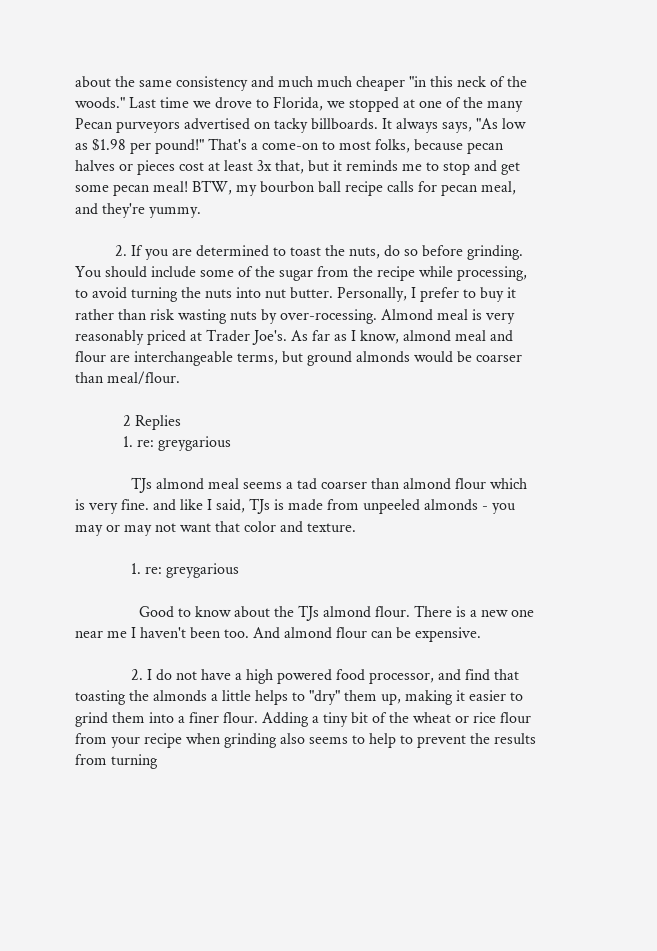about the same consistency and much much cheaper "in this neck of the woods." Last time we drove to Florida, we stopped at one of the many Pecan purveyors advertised on tacky billboards. It always says, "As low as $1.98 per pound!" That's a come-on to most folks, because pecan halves or pieces cost at least 3x that, but it reminds me to stop and get some pecan meal! BTW, my bourbon ball recipe calls for pecan meal, and they're yummy.

          2. If you are determined to toast the nuts, do so before grinding. You should include some of the sugar from the recipe while processing, to avoid turning the nuts into nut butter. Personally, I prefer to buy it rather than risk wasting nuts by over-rocessing. Almond meal is very reasonably priced at Trader Joe's. As far as I know, almond meal and flour are interchangeable terms, but ground almonds would be coarser than meal/flour.

            2 Replies
            1. re: greygarious

              TJs almond meal seems a tad coarser than almond flour which is very fine. and like I said, TJs is made from unpeeled almonds - you may or may not want that color and texture.

              1. re: greygarious

                Good to know about the TJs almond flour. There is a new one near me I haven't been too. And almond flour can be expensive.

              2. I do not have a high powered food processor, and find that toasting the almonds a little helps to "dry" them up, making it easier to grind them into a finer flour. Adding a tiny bit of the wheat or rice flour from your recipe when grinding also seems to help to prevent the results from turning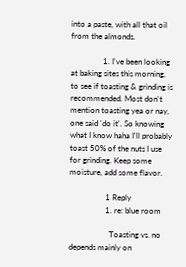into a paste, with all that oil from the almonds.

                1. I've been looking at baking sites this morning, to see if toasting & grinding is recommended. Most don't mention toasting yea or nay, one said 'do it'. So knowing what I know haha I'll probably toast 50% of the nuts I use for grinding. Keep some moisture, add some flavor.

                  1 Reply
                  1. re: blue room

                    Toasting vs. no depends mainly on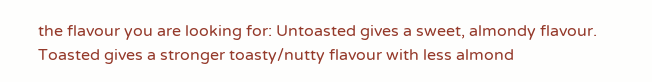the flavour you are looking for: Untoasted gives a sweet, almondy flavour. Toasted gives a stronger toasty/nutty flavour with less almond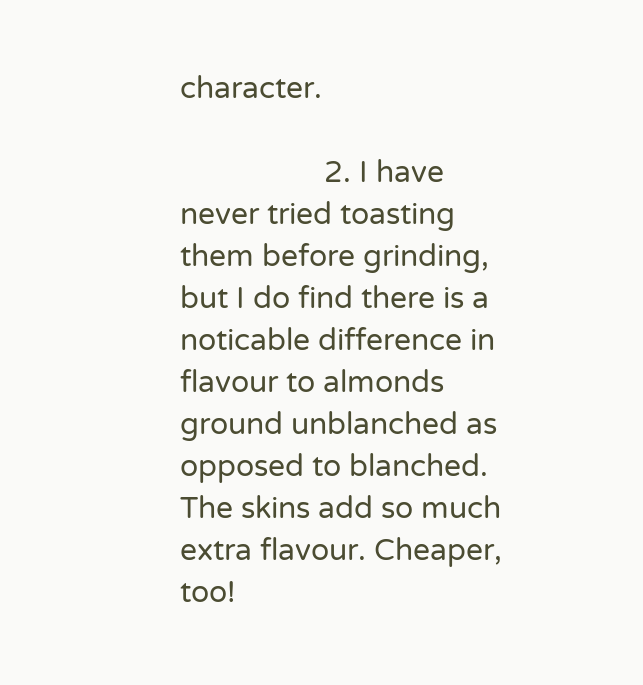character.

                  2. I have never tried toasting them before grinding, but I do find there is a noticable difference in flavour to almonds ground unblanched as opposed to blanched. The skins add so much extra flavour. Cheaper, too!